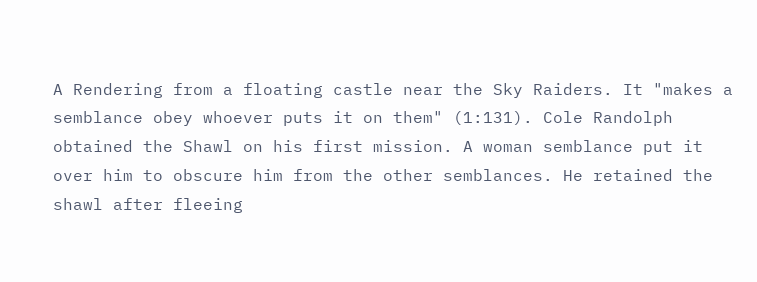A Rendering from a floating castle near the Sky Raiders. It "makes a semblance obey whoever puts it on them" (1:131). Cole Randolph obtained the Shawl on his first mission. A woman semblance put it over him to obscure him from the other semblances. He retained the shawl after fleeing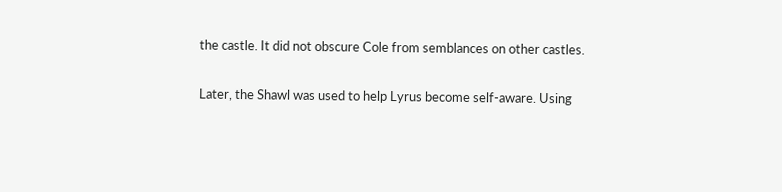the castle. It did not obscure Cole from semblances on other castles.

Later, the Shawl was used to help Lyrus become self-aware. Using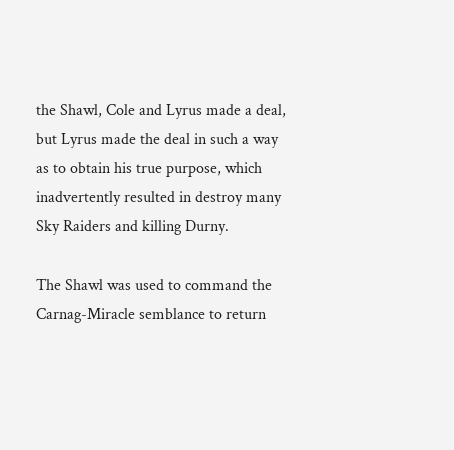the Shawl, Cole and Lyrus made a deal, but Lyrus made the deal in such a way as to obtain his true purpose, which inadvertently resulted in destroy many Sky Raiders and killing Durny.

The Shawl was used to command the Carnag-Miracle semblance to return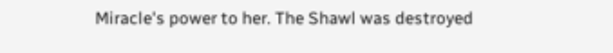Miracle's power to her. The Shawl was destroyed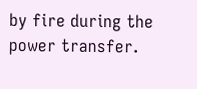by fire during the power transfer.